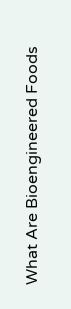What Are Bioengineered Foods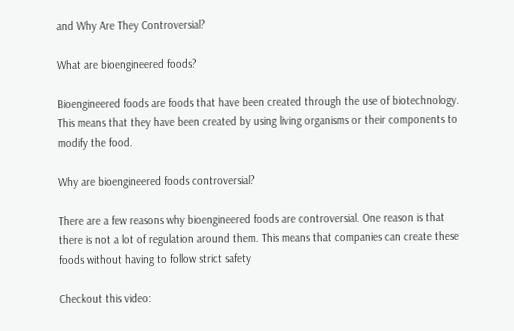and Why Are They Controversial?

What are bioengineered foods?

Bioengineered foods are foods that have been created through the use of biotechnology. This means that they have been created by using living organisms or their components to modify the food.

Why are bioengineered foods controversial?

There are a few reasons why bioengineered foods are controversial. One reason is that there is not a lot of regulation around them. This means that companies can create these foods without having to follow strict safety

Checkout this video: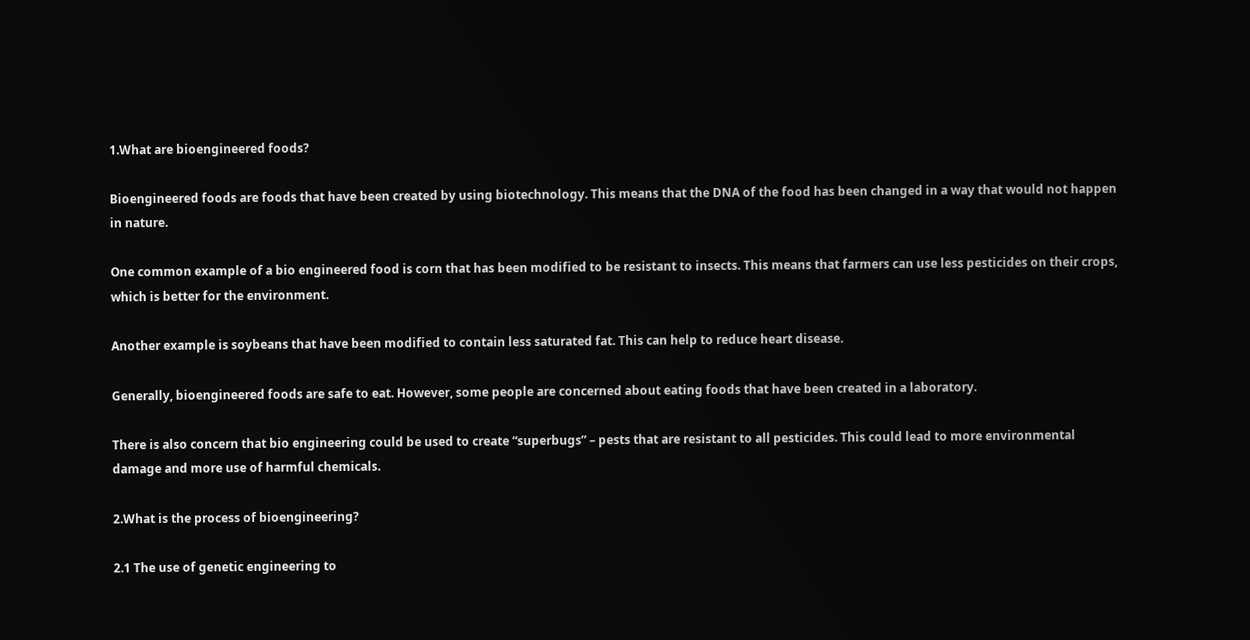1.What are bioengineered foods?

Bioengineered foods are foods that have been created by using biotechnology. This means that the DNA of the food has been changed in a way that would not happen in nature.

One common example of a bio engineered food is corn that has been modified to be resistant to insects. This means that farmers can use less pesticides on their crops, which is better for the environment.

Another example is soybeans that have been modified to contain less saturated fat. This can help to reduce heart disease.

Generally, bioengineered foods are safe to eat. However, some people are concerned about eating foods that have been created in a laboratory.

There is also concern that bio engineering could be used to create “superbugs” – pests that are resistant to all pesticides. This could lead to more environmental damage and more use of harmful chemicals.

2.What is the process of bioengineering?

2.1 The use of genetic engineering to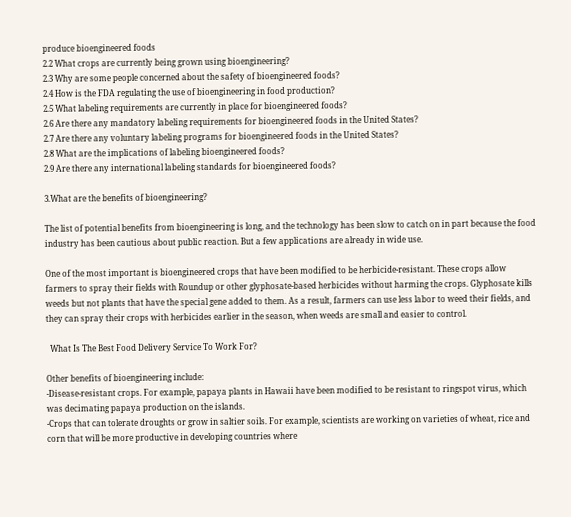produce bioengineered foods
2.2 What crops are currently being grown using bioengineering?
2.3 Why are some people concerned about the safety of bioengineered foods?
2.4 How is the FDA regulating the use of bioengineering in food production?
2.5 What labeling requirements are currently in place for bioengineered foods?
2.6 Are there any mandatory labeling requirements for bioengineered foods in the United States?
2.7 Are there any voluntary labeling programs for bioengineered foods in the United States?
2.8 What are the implications of labeling bioengineered foods?
2.9 Are there any international labeling standards for bioengineered foods?

3.What are the benefits of bioengineering?

The list of potential benefits from bioengineering is long, and the technology has been slow to catch on in part because the food industry has been cautious about public reaction. But a few applications are already in wide use.

One of the most important is bioengineered crops that have been modified to be herbicide-resistant. These crops allow farmers to spray their fields with Roundup or other glyphosate-based herbicides without harming the crops. Glyphosate kills weeds but not plants that have the special gene added to them. As a result, farmers can use less labor to weed their fields, and they can spray their crops with herbicides earlier in the season, when weeds are small and easier to control.

  What Is The Best Food Delivery Service To Work For?

Other benefits of bioengineering include:
-Disease-resistant crops. For example, papaya plants in Hawaii have been modified to be resistant to ringspot virus, which was decimating papaya production on the islands.
-Crops that can tolerate droughts or grow in saltier soils. For example, scientists are working on varieties of wheat, rice and corn that will be more productive in developing countries where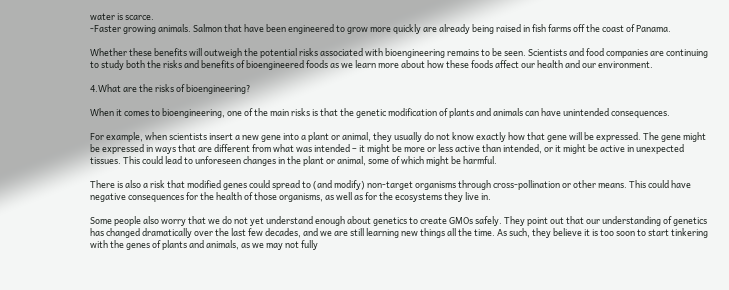water is scarce.
-Faster growing animals. Salmon that have been engineered to grow more quickly are already being raised in fish farms off the coast of Panama.

Whether these benefits will outweigh the potential risks associated with bioengineering remains to be seen. Scientists and food companies are continuing to study both the risks and benefits of bioengineered foods as we learn more about how these foods affect our health and our environment.

4.What are the risks of bioengineering?

When it comes to bioengineering, one of the main risks is that the genetic modification of plants and animals can have unintended consequences.

For example, when scientists insert a new gene into a plant or animal, they usually do not know exactly how that gene will be expressed. The gene might be expressed in ways that are different from what was intended – it might be more or less active than intended, or it might be active in unexpected tissues. This could lead to unforeseen changes in the plant or animal, some of which might be harmful.

There is also a risk that modified genes could spread to (and modify) non-target organisms through cross-pollination or other means. This could have negative consequences for the health of those organisms, as well as for the ecosystems they live in.

Some people also worry that we do not yet understand enough about genetics to create GMOs safely. They point out that our understanding of genetics has changed dramatically over the last few decades, and we are still learning new things all the time. As such, they believe it is too soon to start tinkering with the genes of plants and animals, as we may not fully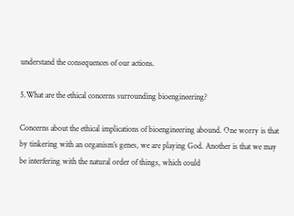understand the consequences of our actions.

5.What are the ethical concerns surrounding bioengineering?

Concerns about the ethical implications of bioengineering abound. One worry is that by tinkering with an organism’s genes, we are playing God. Another is that we may be interfering with the natural order of things, which could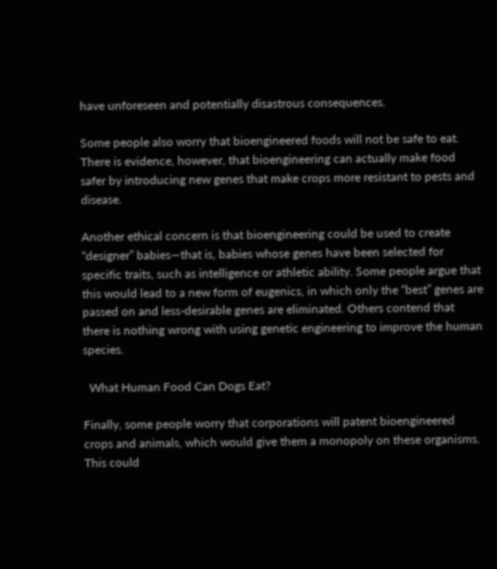have unforeseen and potentially disastrous consequences.

Some people also worry that bioengineered foods will not be safe to eat. There is evidence, however, that bioengineering can actually make food safer by introducing new genes that make crops more resistant to pests and disease.

Another ethical concern is that bioengineering could be used to create “designer” babies—that is, babies whose genes have been selected for specific traits, such as intelligence or athletic ability. Some people argue that this would lead to a new form of eugenics, in which only the “best” genes are passed on and less-desirable genes are eliminated. Others contend that there is nothing wrong with using genetic engineering to improve the human species.

  What Human Food Can Dogs Eat?

Finally, some people worry that corporations will patent bioengineered crops and animals, which would give them a monopoly on these organisms. This could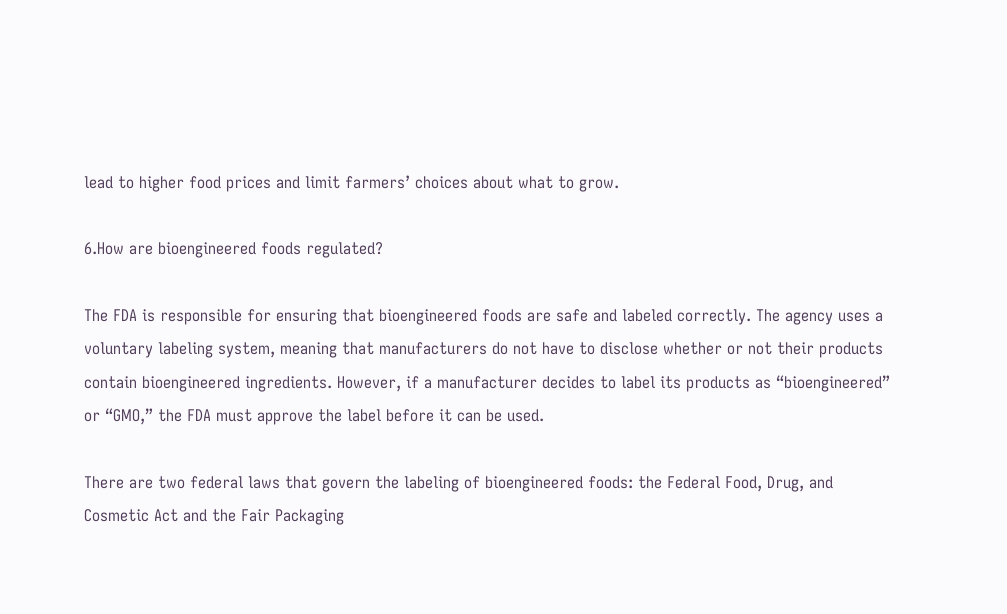lead to higher food prices and limit farmers’ choices about what to grow.

6.How are bioengineered foods regulated?

The FDA is responsible for ensuring that bioengineered foods are safe and labeled correctly. The agency uses a voluntary labeling system, meaning that manufacturers do not have to disclose whether or not their products contain bioengineered ingredients. However, if a manufacturer decides to label its products as “bioengineered” or “GMO,” the FDA must approve the label before it can be used.

There are two federal laws that govern the labeling of bioengineered foods: the Federal Food, Drug, and Cosmetic Act and the Fair Packaging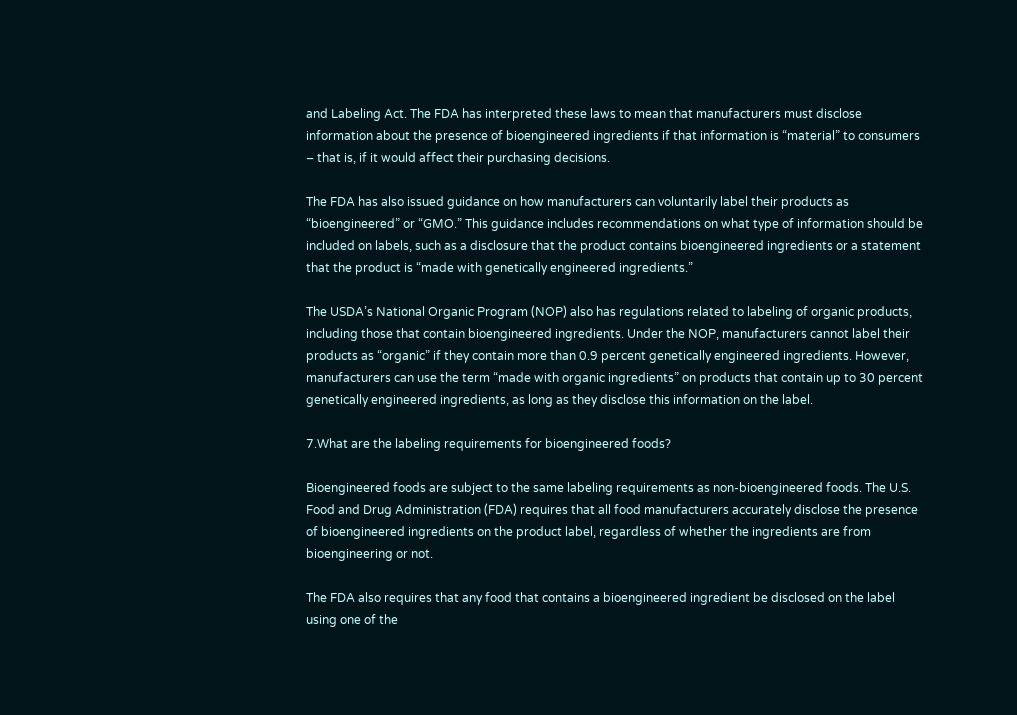and Labeling Act. The FDA has interpreted these laws to mean that manufacturers must disclose information about the presence of bioengineered ingredients if that information is “material” to consumers – that is, if it would affect their purchasing decisions.

The FDA has also issued guidance on how manufacturers can voluntarily label their products as “bioengineered” or “GMO.” This guidance includes recommendations on what type of information should be included on labels, such as a disclosure that the product contains bioengineered ingredients or a statement that the product is “made with genetically engineered ingredients.”

The USDA’s National Organic Program (NOP) also has regulations related to labeling of organic products, including those that contain bioengineered ingredients. Under the NOP, manufacturers cannot label their products as “organic” if they contain more than 0.9 percent genetically engineered ingredients. However, manufacturers can use the term “made with organic ingredients” on products that contain up to 30 percent genetically engineered ingredients, as long as they disclose this information on the label.

7.What are the labeling requirements for bioengineered foods?

Bioengineered foods are subject to the same labeling requirements as non-bioengineered foods. The U.S. Food and Drug Administration (FDA) requires that all food manufacturers accurately disclose the presence of bioengineered ingredients on the product label, regardless of whether the ingredients are from bioengineering or not.

The FDA also requires that any food that contains a bioengineered ingredient be disclosed on the label using one of the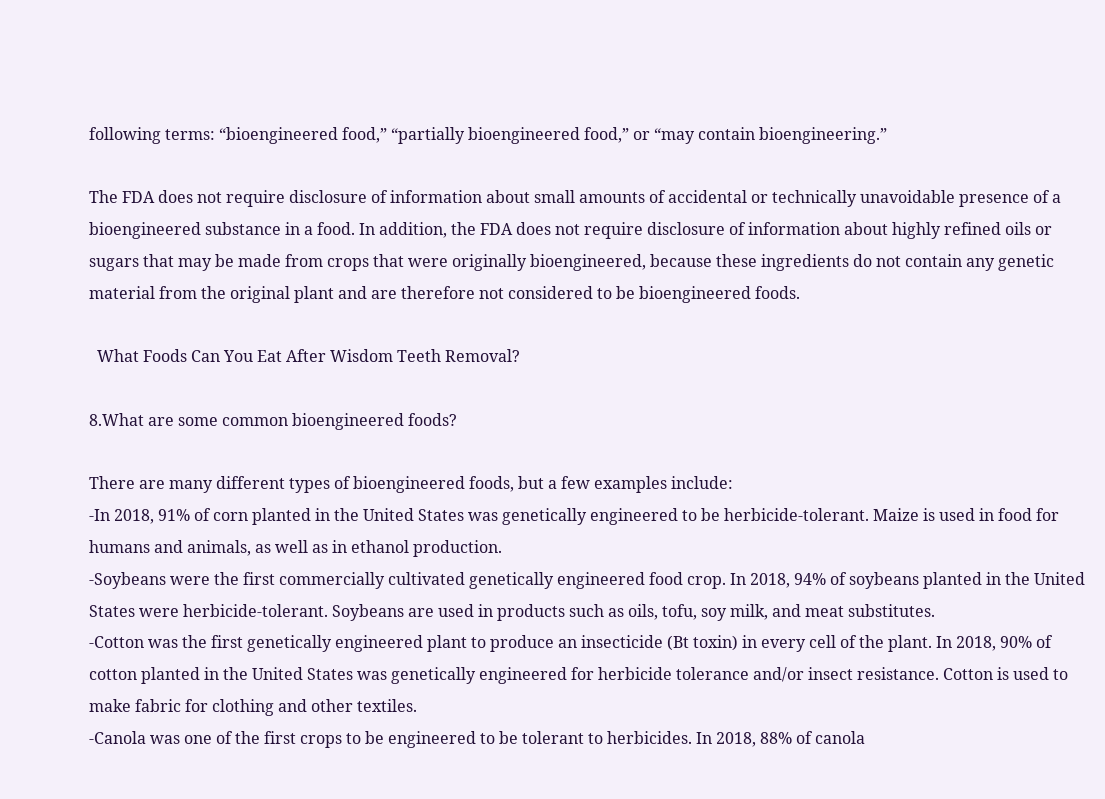following terms: “bioengineered food,” “partially bioengineered food,” or “may contain bioengineering.”

The FDA does not require disclosure of information about small amounts of accidental or technically unavoidable presence of a bioengineered substance in a food. In addition, the FDA does not require disclosure of information about highly refined oils or sugars that may be made from crops that were originally bioengineered, because these ingredients do not contain any genetic material from the original plant and are therefore not considered to be bioengineered foods.

  What Foods Can You Eat After Wisdom Teeth Removal?

8.What are some common bioengineered foods?

There are many different types of bioengineered foods, but a few examples include:
-In 2018, 91% of corn planted in the United States was genetically engineered to be herbicide-tolerant. Maize is used in food for humans and animals, as well as in ethanol production.
-Soybeans were the first commercially cultivated genetically engineered food crop. In 2018, 94% of soybeans planted in the United States were herbicide-tolerant. Soybeans are used in products such as oils, tofu, soy milk, and meat substitutes.
-Cotton was the first genetically engineered plant to produce an insecticide (Bt toxin) in every cell of the plant. In 2018, 90% of cotton planted in the United States was genetically engineered for herbicide tolerance and/or insect resistance. Cotton is used to make fabric for clothing and other textiles.
-Canola was one of the first crops to be engineered to be tolerant to herbicides. In 2018, 88% of canola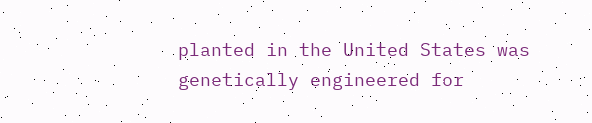planted in the United States was genetically engineered for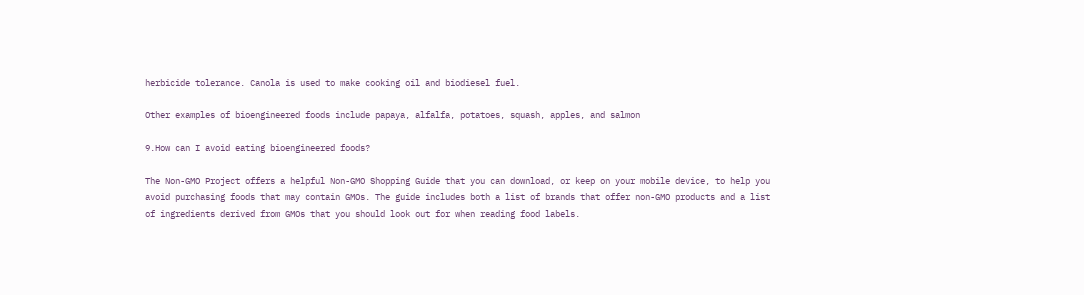herbicide tolerance. Canola is used to make cooking oil and biodiesel fuel.

Other examples of bioengineered foods include papaya, alfalfa, potatoes, squash, apples, and salmon

9.How can I avoid eating bioengineered foods?

The Non-GMO Project offers a helpful Non-GMO Shopping Guide that you can download, or keep on your mobile device, to help you avoid purchasing foods that may contain GMOs. The guide includes both a list of brands that offer non-GMO products and a list of ingredients derived from GMOs that you should look out for when reading food labels.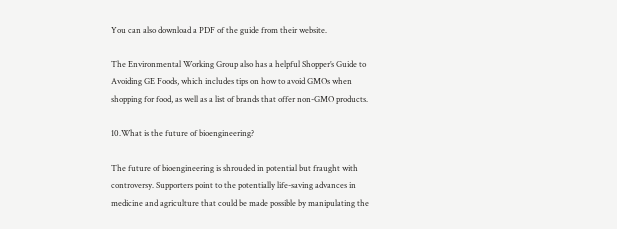You can also download a PDF of the guide from their website.

The Environmental Working Group also has a helpful Shopper’s Guide to Avoiding GE Foods, which includes tips on how to avoid GMOs when shopping for food, as well as a list of brands that offer non-GMO products.

10.What is the future of bioengineering?

The future of bioengineering is shrouded in potential but fraught with controversy. Supporters point to the potentially life-saving advances in medicine and agriculture that could be made possible by manipulating the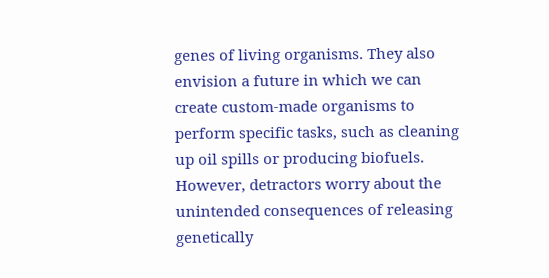genes of living organisms. They also envision a future in which we can create custom-made organisms to perform specific tasks, such as cleaning up oil spills or producing biofuels. However, detractors worry about the unintended consequences of releasing genetically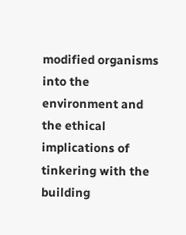modified organisms into the environment and the ethical implications of tinkering with the building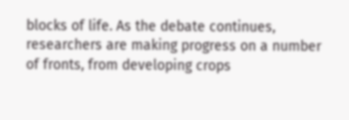blocks of life. As the debate continues, researchers are making progress on a number of fronts, from developing crops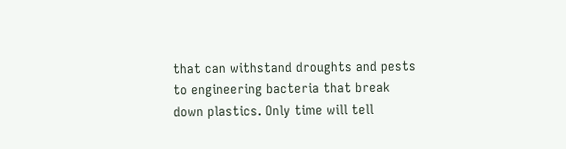that can withstand droughts and pests to engineering bacteria that break down plastics. Only time will tell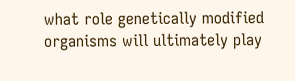what role genetically modified organisms will ultimately play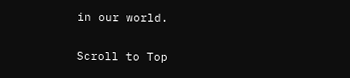in our world.

Scroll to Top